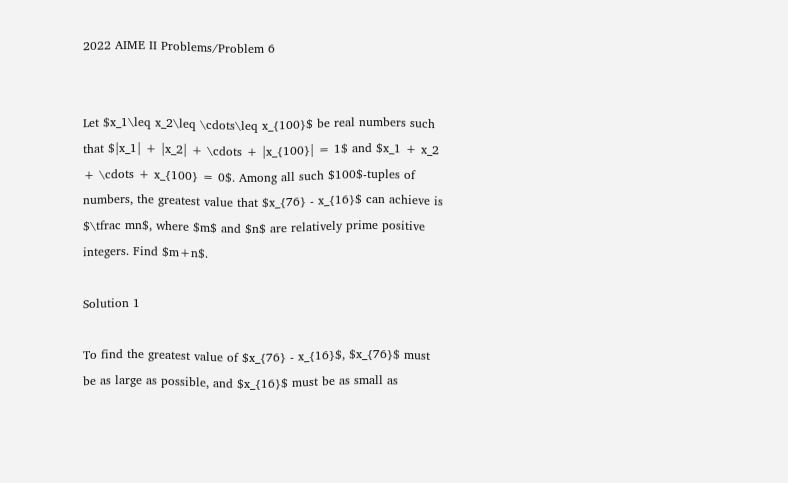2022 AIME II Problems/Problem 6


Let $x_1\leq x_2\leq \cdots\leq x_{100}$ be real numbers such that $|x_1| + |x_2| + \cdots + |x_{100}| = 1$ and $x_1 + x_2 + \cdots + x_{100} = 0$. Among all such $100$-tuples of numbers, the greatest value that $x_{76} - x_{16}$ can achieve is $\tfrac mn$, where $m$ and $n$ are relatively prime positive integers. Find $m+n$.

Solution 1

To find the greatest value of $x_{76} - x_{16}$, $x_{76}$ must be as large as possible, and $x_{16}$ must be as small as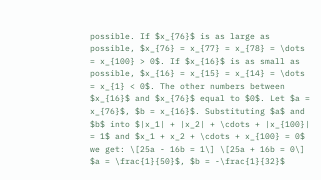possible. If $x_{76}$ is as large as possible, $x_{76} = x_{77} = x_{78} = \dots = x_{100} > 0$. If $x_{16}$ is as small as possible, $x_{16} = x_{15} = x_{14} = \dots = x_{1} < 0$. The other numbers between $x_{16}$ and $x_{76}$ equal to $0$. Let $a = x_{76}$, $b = x_{16}$. Substituting $a$ and $b$ into $|x_1| + |x_2| + \cdots + |x_{100}| = 1$ and $x_1 + x_2 + \cdots + x_{100} = 0$ we get: \[25a - 16b = 1\] \[25a + 16b = 0\] $a = \frac{1}{50}$, $b = -\frac{1}{32}$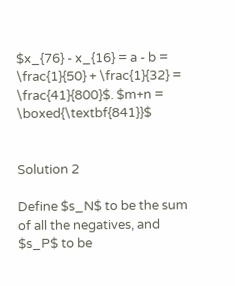$x_{76} - x_{16} = a - b = \frac{1}{50} + \frac{1}{32} = \frac{41}{800}$. $m+n = \boxed{\textbf{841}}$


Solution 2

Define $s_N$ to be the sum of all the negatives, and $s_P$ to be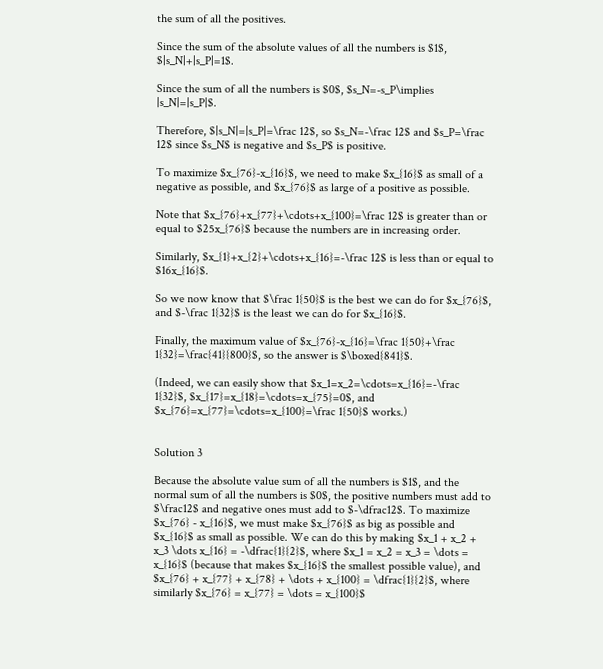the sum of all the positives.

Since the sum of the absolute values of all the numbers is $1$, $|s_N|+|s_P|=1$.

Since the sum of all the numbers is $0$, $s_N=-s_P\implies |s_N|=|s_P|$.

Therefore, $|s_N|=|s_P|=\frac 12$, so $s_N=-\frac 12$ and $s_P=\frac 12$ since $s_N$ is negative and $s_P$ is positive.

To maximize $x_{76}-x_{16}$, we need to make $x_{16}$ as small of a negative as possible, and $x_{76}$ as large of a positive as possible.

Note that $x_{76}+x_{77}+\cdots+x_{100}=\frac 12$ is greater than or equal to $25x_{76}$ because the numbers are in increasing order.

Similarly, $x_{1}+x_{2}+\cdots+x_{16}=-\frac 12$ is less than or equal to $16x_{16}$.

So we now know that $\frac 1{50}$ is the best we can do for $x_{76}$, and $-\frac 1{32}$ is the least we can do for $x_{16}$.

Finally, the maximum value of $x_{76}-x_{16}=\frac 1{50}+\frac 1{32}=\frac{41}{800}$, so the answer is $\boxed{841}$.

(Indeed, we can easily show that $x_1=x_2=\cdots=x_{16}=-\frac 1{32}$, $x_{17}=x_{18}=\cdots=x_{75}=0$, and $x_{76}=x_{77}=\cdots=x_{100}=\frac 1{50}$ works.)


Solution 3

Because the absolute value sum of all the numbers is $1$, and the normal sum of all the numbers is $0$, the positive numbers must add to $\frac12$ and negative ones must add to $-\dfrac12$. To maximize $x_{76} - x_{16}$, we must make $x_{76}$ as big as possible and $x_{16}$ as small as possible. We can do this by making $x_1 + x_2 + x_3 \dots x_{16} = -\dfrac{1}{2}$, where $x_1 = x_2 = x_3 = \dots = x_{16}$ (because that makes $x_{16}$ the smallest possible value), and $x_{76} + x_{77} + x_{78} + \dots + x_{100} = \dfrac{1}{2}$, where similarly $x_{76} = x_{77} = \dots = x_{100}$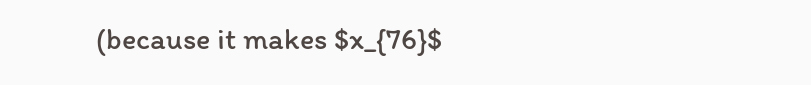(because it makes $x_{76}$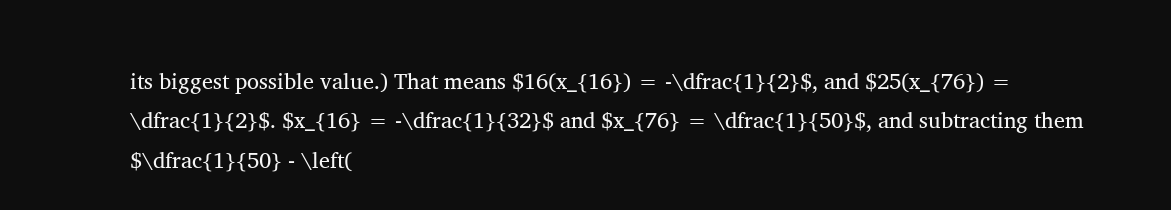its biggest possible value.) That means $16(x_{16}) = -\dfrac{1}{2}$, and $25(x_{76}) = \dfrac{1}{2}$. $x_{16} = -\dfrac{1}{32}$ and $x_{76} = \dfrac{1}{50}$, and subtracting them $\dfrac{1}{50} - \left(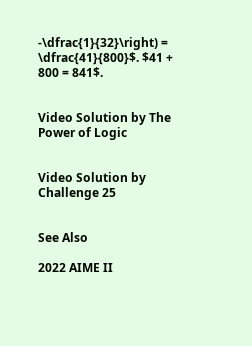-\dfrac{1}{32}\right) = \dfrac{41}{800}$. $41 + 800 = 841$.


Video Solution by The Power of Logic


Video Solution by Challenge 25


See Also

2022 AIME II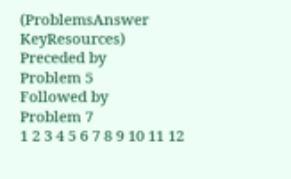(ProblemsAnswer KeyResources)
Preceded by
Problem 5
Followed by
Problem 7
1 2 3 4 5 6 7 8 9 10 11 12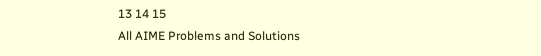13 14 15
All AIME Problems and Solutions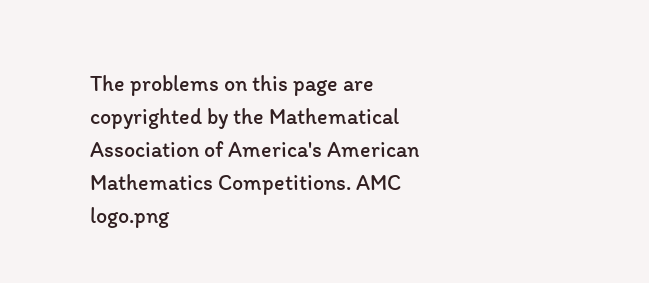The problems on this page are copyrighted by the Mathematical Association of America's American Mathematics Competitions. AMC logo.png